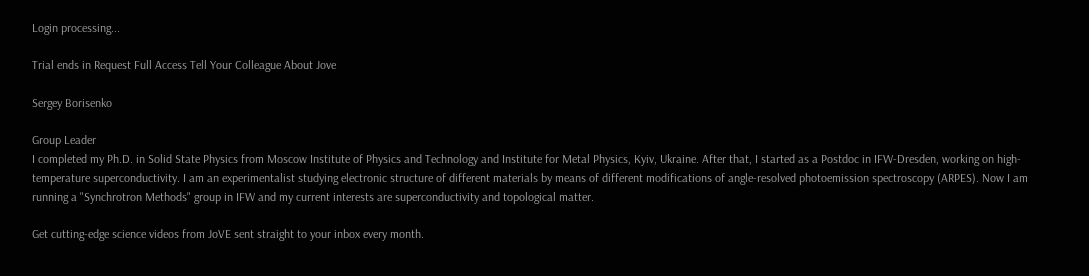Login processing...

Trial ends in Request Full Access Tell Your Colleague About Jove

Sergey Borisenko

Group Leader
I completed my Ph.D. in Solid State Physics from Moscow Institute of Physics and Technology and Institute for Metal Physics, Kyiv, Ukraine. After that, I started as a Postdoc in IFW-Dresden, working on high-temperature superconductivity. I am an experimentalist studying electronic structure of different materials by means of different modifications of angle-resolved photoemission spectroscopy (ARPES). Now I am running a "Synchrotron Methods" group in IFW and my current interests are superconductivity and topological matter.

Get cutting-edge science videos from JoVE sent straight to your inbox every month.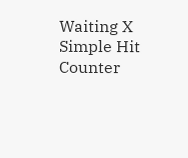Waiting X
Simple Hit Counter